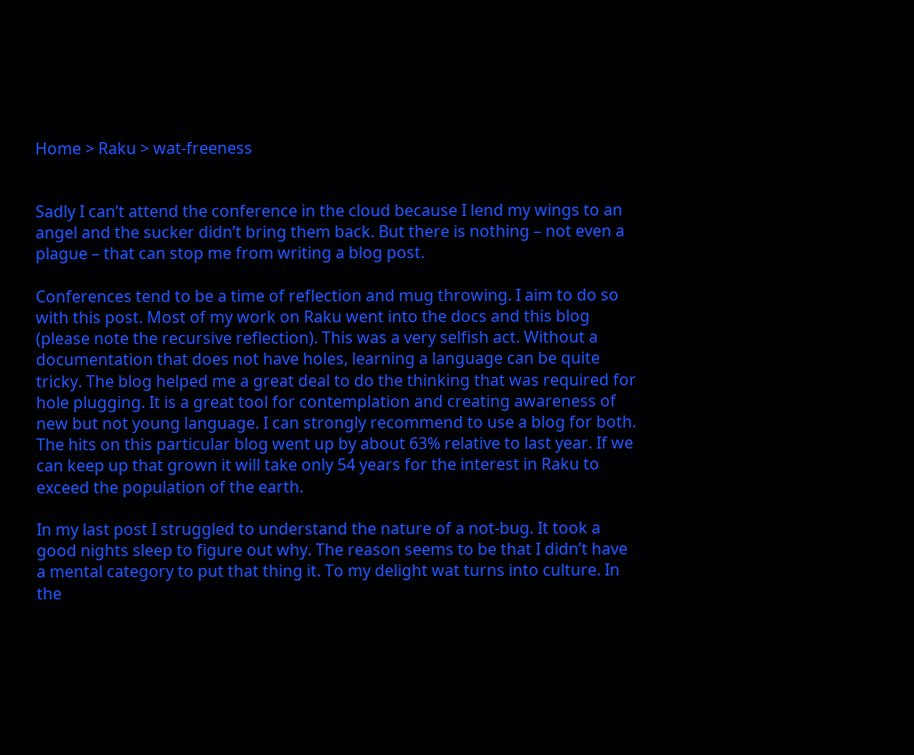Home > Raku > wat-freeness


Sadly I can’t attend the conference in the cloud because I lend my wings to an angel and the sucker didn’t bring them back. But there is nothing – not even a plague – that can stop me from writing a blog post.

Conferences tend to be a time of reflection and mug throwing. I aim to do so with this post. Most of my work on Raku went into the docs and this blog (please note the recursive reflection). This was a very selfish act. Without a documentation that does not have holes, learning a language can be quite tricky. The blog helped me a great deal to do the thinking that was required for hole plugging. It is a great tool for contemplation and creating awareness of new but not young language. I can strongly recommend to use a blog for both. The hits on this particular blog went up by about 63% relative to last year. If we can keep up that grown it will take only 54 years for the interest in Raku to exceed the population of the earth.

In my last post I struggled to understand the nature of a not-bug. It took a good nights sleep to figure out why. The reason seems to be that I didn’t have a mental category to put that thing it. To my delight wat turns into culture. In the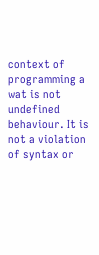context of programming a wat is not undefined behaviour. It is not a violation of syntax or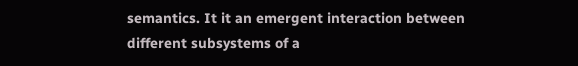semantics. It it an emergent interaction between different subsystems of a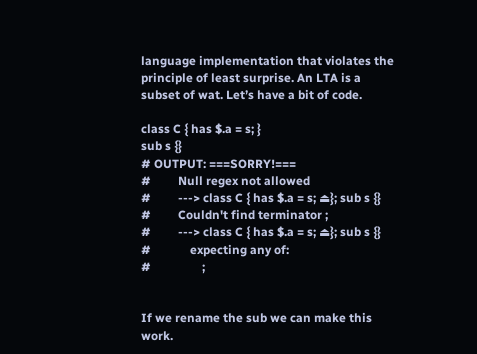language implementation that violates the principle of least surprise. An LTA is a subset of wat. Let’s have a bit of code.

class C { has $.a = s; }
sub s {}
# OUTPUT: ===SORRY!===
#         Null regex not allowed
#         ---> class C { has $.a = s; ⏏}; sub s {}
#         Couldn't find terminator ;
#         ---> class C { has $.a = s; ⏏}; sub s {}
#             expecting any of:
#                 ;


If we rename the sub we can make this work.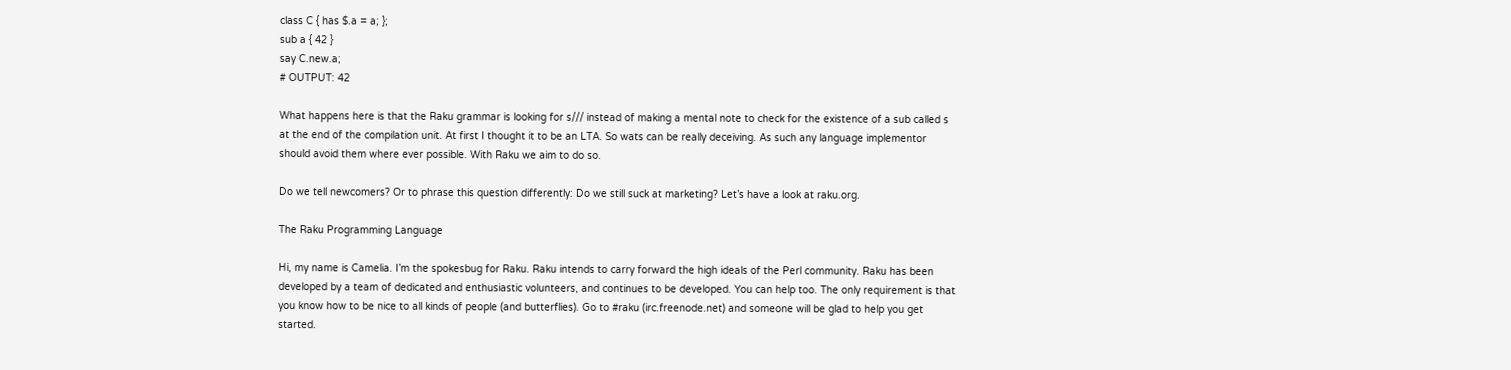class C { has $.a = a; };
sub a { 42 }
say C.new.a;
# OUTPUT: 42

What happens here is that the Raku grammar is looking for s/// instead of making a mental note to check for the existence of a sub called s at the end of the compilation unit. At first I thought it to be an LTA. So wats can be really deceiving. As such any language implementor should avoid them where ever possible. With Raku we aim to do so.

Do we tell newcomers? Or to phrase this question differently: Do we still suck at marketing? Let’s have a look at raku.org.

The Raku Programming Language

Hi, my name is Camelia. I’m the spokesbug for Raku. Raku intends to carry forward the high ideals of the Perl community. Raku has been developed by a team of dedicated and enthusiastic volunteers, and continues to be developed. You can help too. The only requirement is that you know how to be nice to all kinds of people (and butterflies). Go to #raku (irc.freenode.net) and someone will be glad to help you get started.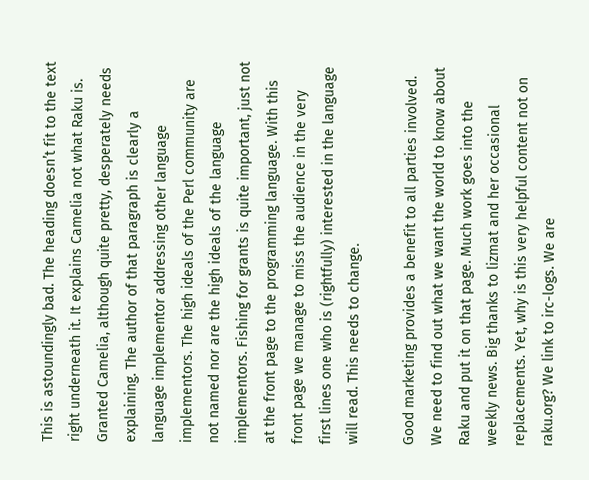This is astoundingly bad. The heading doesn’t fit to the text right underneath it. It explains Camelia not what Raku is. Granted Camelia, although quite pretty, desperately needs explaining. The author of that paragraph is clearly a language implementor addressing other language implementors. The high ideals of the Perl community are not named nor are the high ideals of the language implementors. Fishing for grants is quite important, just not at the front page to the programming language. With this front page we manage to miss the audience in the very first lines one who is (rightfully) interested in the language will read. This needs to change.

Good marketing provides a benefit to all parties involved. We need to find out what we want the world to know about Raku and put it on that page. Much work goes into the weekly news. Big thanks to lizmat and her occasional replacements. Yet, why is this very helpful content not on raku.org? We link to irc-logs. We are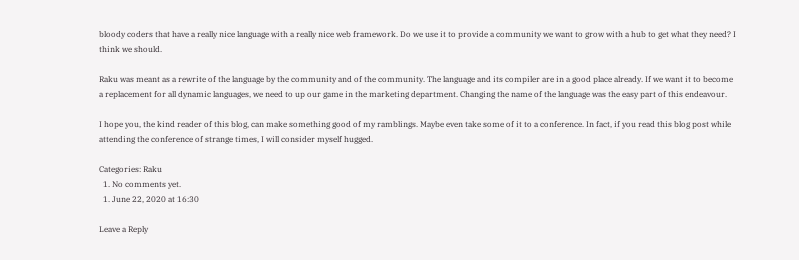bloody coders that have a really nice language with a really nice web framework. Do we use it to provide a community we want to grow with a hub to get what they need? I think we should.

Raku was meant as a rewrite of the language by the community and of the community. The language and its compiler are in a good place already. If we want it to become a replacement for all dynamic languages, we need to up our game in the marketing department. Changing the name of the language was the easy part of this endeavour.

I hope you, the kind reader of this blog, can make something good of my ramblings. Maybe even take some of it to a conference. In fact, if you read this blog post while attending the conference of strange times, I will consider myself hugged.

Categories: Raku
  1. No comments yet.
  1. June 22, 2020 at 16:30

Leave a Reply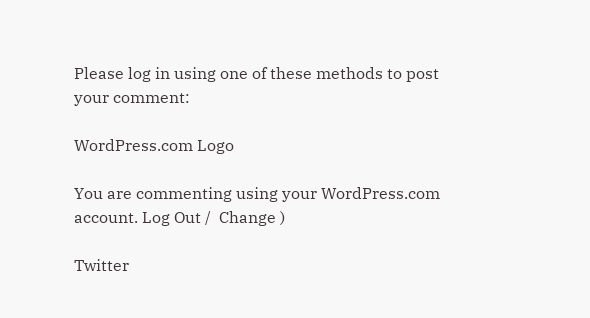Please log in using one of these methods to post your comment:

WordPress.com Logo

You are commenting using your WordPress.com account. Log Out /  Change )

Twitter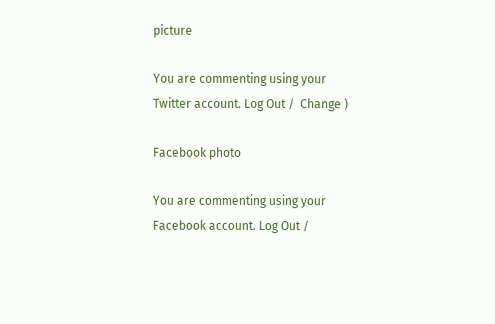picture

You are commenting using your Twitter account. Log Out /  Change )

Facebook photo

You are commenting using your Facebook account. Log Out /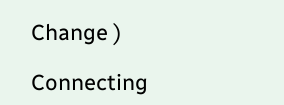Change )

Connecting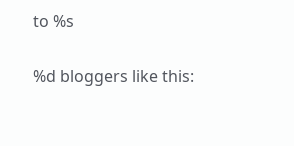to %s

%d bloggers like this: